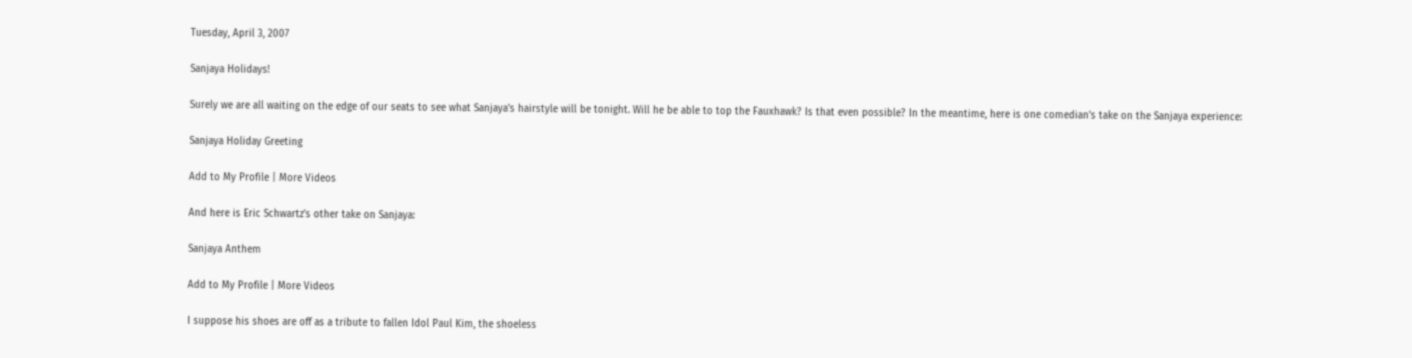Tuesday, April 3, 2007

Sanjaya Holidays!

Surely we are all waiting on the edge of our seats to see what Sanjaya's hairstyle will be tonight. Will he be able to top the Fauxhawk? Is that even possible? In the meantime, here is one comedian's take on the Sanjaya experience:

Sanjaya Holiday Greeting

Add to My Profile | More Videos

And here is Eric Schwartz's other take on Sanjaya:

Sanjaya Anthem

Add to My Profile | More Videos

I suppose his shoes are off as a tribute to fallen Idol Paul Kim, the shoeless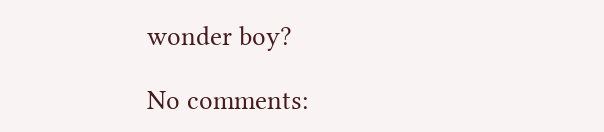wonder boy?

No comments: